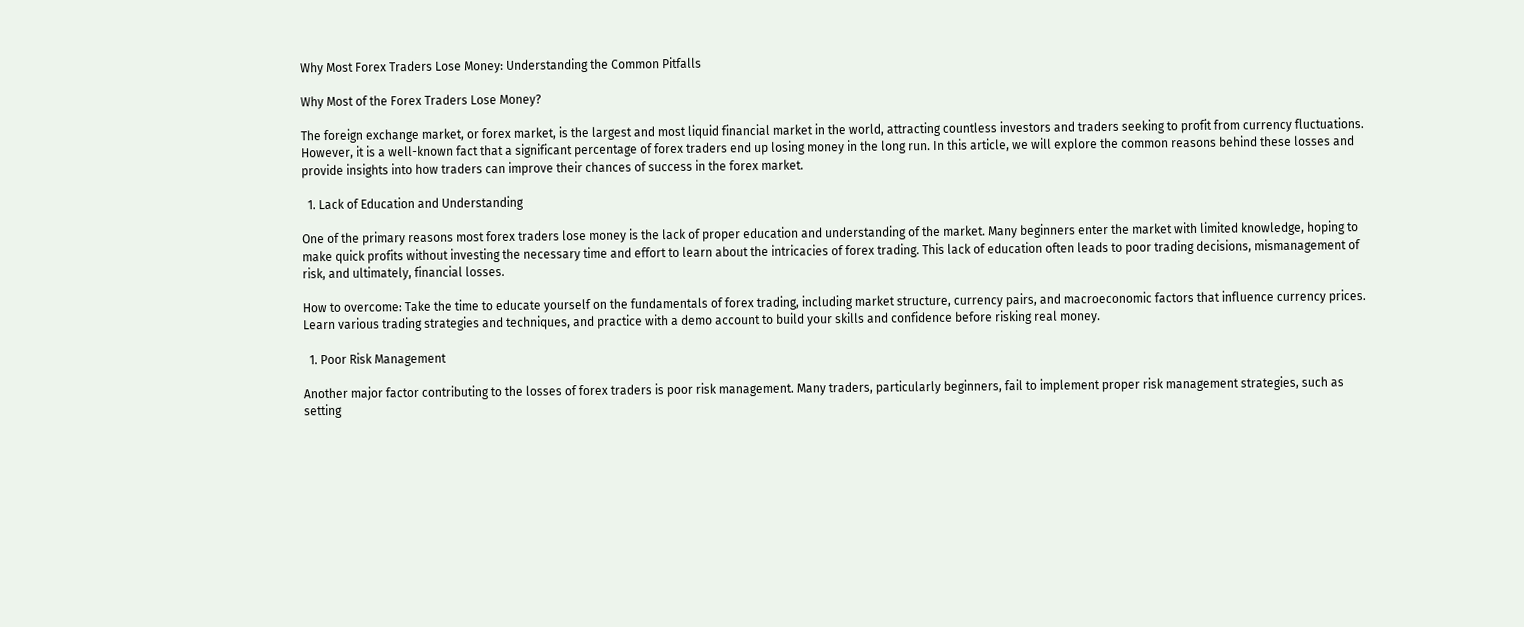Why Most Forex Traders Lose Money: Understanding the Common Pitfalls

Why Most of the Forex Traders Lose Money?

The foreign exchange market, or forex market, is the largest and most liquid financial market in the world, attracting countless investors and traders seeking to profit from currency fluctuations. However, it is a well-known fact that a significant percentage of forex traders end up losing money in the long run. In this article, we will explore the common reasons behind these losses and provide insights into how traders can improve their chances of success in the forex market.

  1. Lack of Education and Understanding

One of the primary reasons most forex traders lose money is the lack of proper education and understanding of the market. Many beginners enter the market with limited knowledge, hoping to make quick profits without investing the necessary time and effort to learn about the intricacies of forex trading. This lack of education often leads to poor trading decisions, mismanagement of risk, and ultimately, financial losses.

How to overcome: Take the time to educate yourself on the fundamentals of forex trading, including market structure, currency pairs, and macroeconomic factors that influence currency prices. Learn various trading strategies and techniques, and practice with a demo account to build your skills and confidence before risking real money.

  1. Poor Risk Management

Another major factor contributing to the losses of forex traders is poor risk management. Many traders, particularly beginners, fail to implement proper risk management strategies, such as setting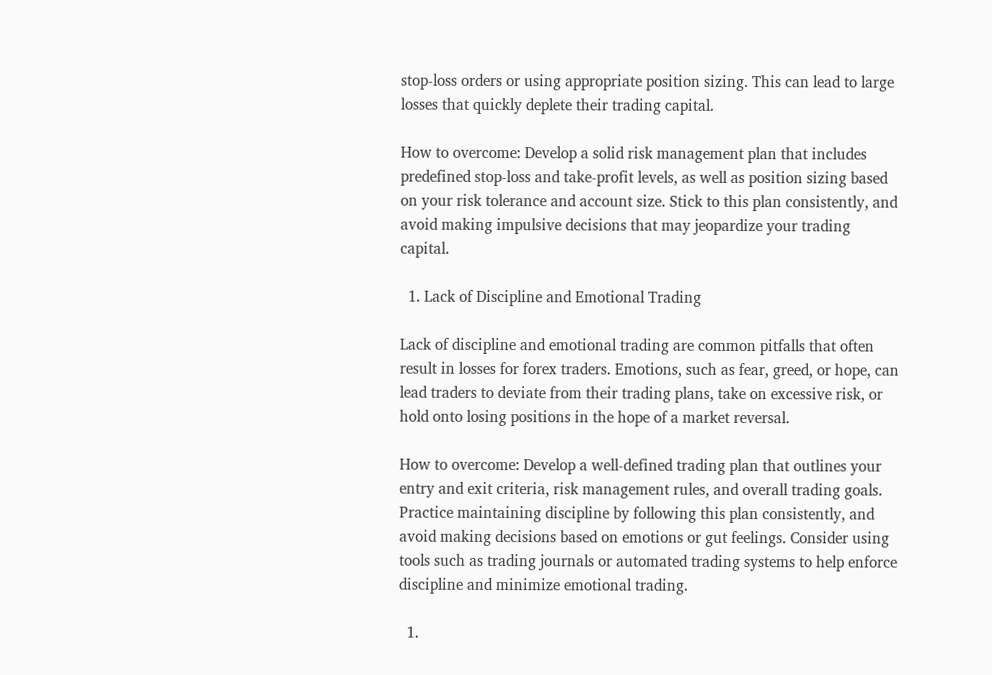stop-loss orders or using appropriate position sizing. This can lead to large losses that quickly deplete their trading capital.

How to overcome: Develop a solid risk management plan that includes predefined stop-loss and take-profit levels, as well as position sizing based on your risk tolerance and account size. Stick to this plan consistently, and avoid making impulsive decisions that may jeopardize your trading capital.

  1. Lack of Discipline and Emotional Trading

Lack of discipline and emotional trading are common pitfalls that often result in losses for forex traders. Emotions, such as fear, greed, or hope, can lead traders to deviate from their trading plans, take on excessive risk, or hold onto losing positions in the hope of a market reversal.

How to overcome: Develop a well-defined trading plan that outlines your entry and exit criteria, risk management rules, and overall trading goals. Practice maintaining discipline by following this plan consistently, and avoid making decisions based on emotions or gut feelings. Consider using tools such as trading journals or automated trading systems to help enforce discipline and minimize emotional trading.

  1.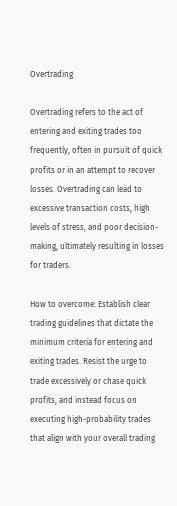Overtrading

Overtrading refers to the act of entering and exiting trades too frequently, often in pursuit of quick profits or in an attempt to recover losses. Overtrading can lead to excessive transaction costs, high levels of stress, and poor decision-making, ultimately resulting in losses for traders.

How to overcome: Establish clear trading guidelines that dictate the minimum criteria for entering and exiting trades. Resist the urge to trade excessively or chase quick profits, and instead focus on executing high-probability trades that align with your overall trading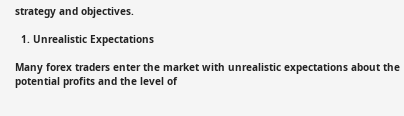strategy and objectives.

  1. Unrealistic Expectations

Many forex traders enter the market with unrealistic expectations about the potential profits and the level of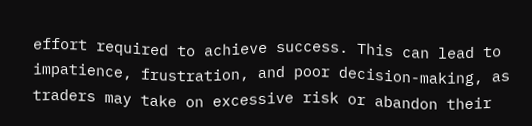effort required to achieve success. This can lead to impatience, frustration, and poor decision-making, as traders may take on excessive risk or abandon their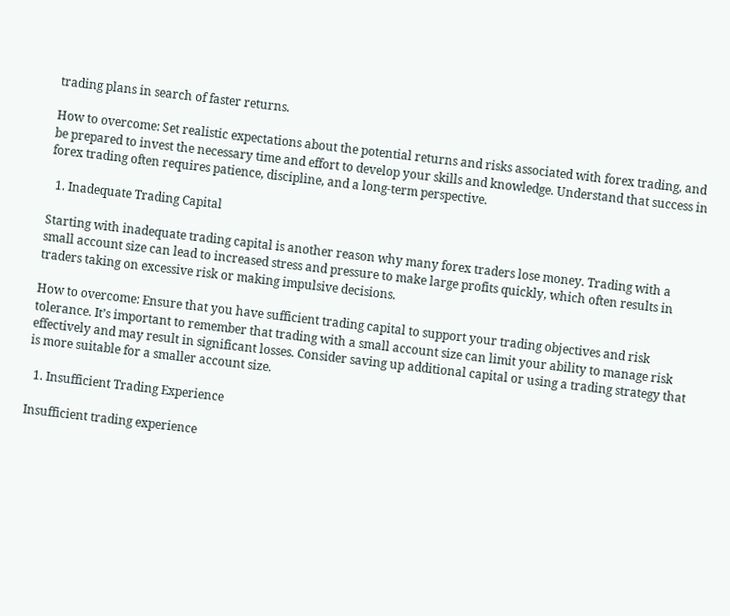trading plans in search of faster returns.

How to overcome: Set realistic expectations about the potential returns and risks associated with forex trading, and be prepared to invest the necessary time and effort to develop your skills and knowledge. Understand that success in forex trading often requires patience, discipline, and a long-term perspective.

  1. Inadequate Trading Capital

Starting with inadequate trading capital is another reason why many forex traders lose money. Trading with a small account size can lead to increased stress and pressure to make large profits quickly, which often results in traders taking on excessive risk or making impulsive decisions.

How to overcome: Ensure that you have sufficient trading capital to support your trading objectives and risk tolerance. It’s important to remember that trading with a small account size can limit your ability to manage risk effectively and may result in significant losses. Consider saving up additional capital or using a trading strategy that is more suitable for a smaller account size.

  1. Insufficient Trading Experience

Insufficient trading experience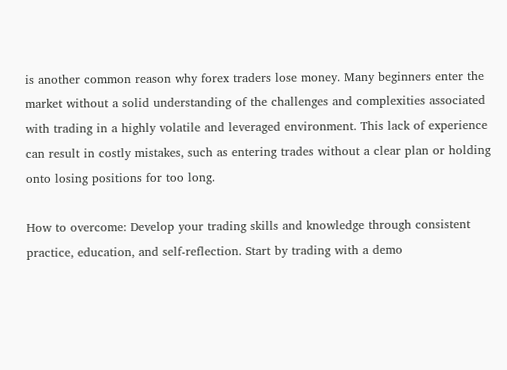is another common reason why forex traders lose money. Many beginners enter the market without a solid understanding of the challenges and complexities associated with trading in a highly volatile and leveraged environment. This lack of experience can result in costly mistakes, such as entering trades without a clear plan or holding onto losing positions for too long.

How to overcome: Develop your trading skills and knowledge through consistent practice, education, and self-reflection. Start by trading with a demo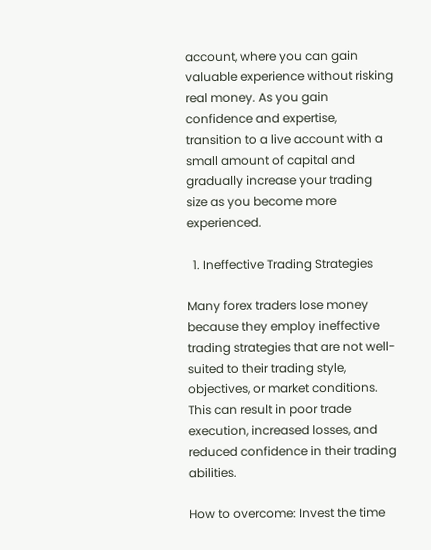account, where you can gain valuable experience without risking real money. As you gain confidence and expertise, transition to a live account with a small amount of capital and gradually increase your trading size as you become more experienced.

  1. Ineffective Trading Strategies

Many forex traders lose money because they employ ineffective trading strategies that are not well-suited to their trading style, objectives, or market conditions. This can result in poor trade execution, increased losses, and reduced confidence in their trading abilities.

How to overcome: Invest the time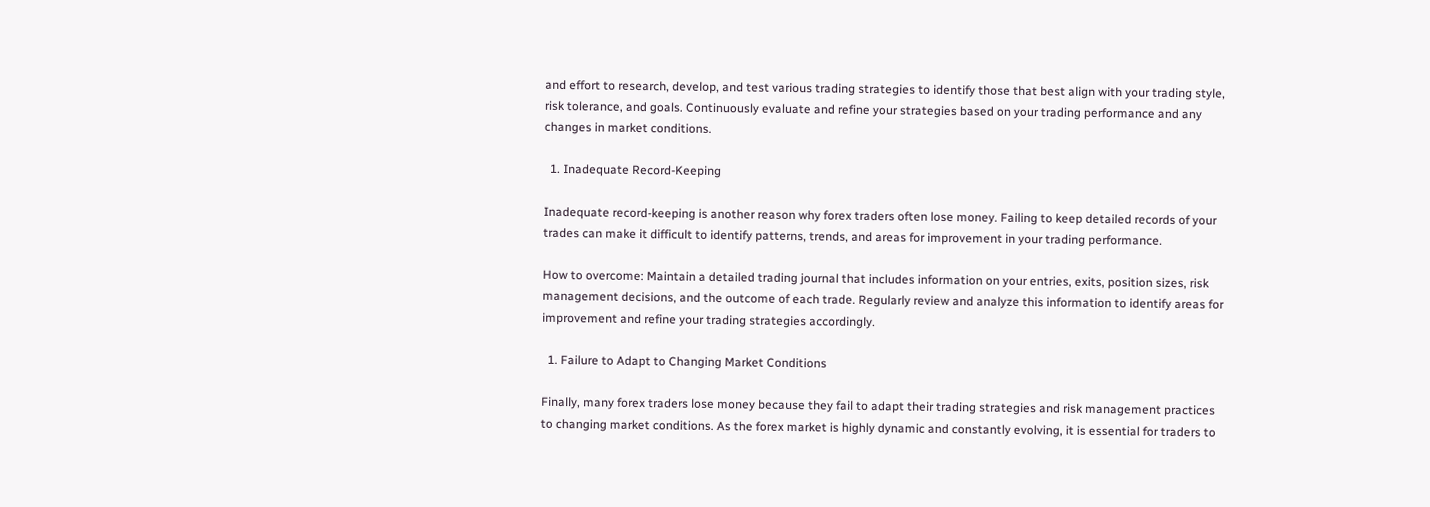and effort to research, develop, and test various trading strategies to identify those that best align with your trading style, risk tolerance, and goals. Continuously evaluate and refine your strategies based on your trading performance and any changes in market conditions.

  1. Inadequate Record-Keeping

Inadequate record-keeping is another reason why forex traders often lose money. Failing to keep detailed records of your trades can make it difficult to identify patterns, trends, and areas for improvement in your trading performance.

How to overcome: Maintain a detailed trading journal that includes information on your entries, exits, position sizes, risk management decisions, and the outcome of each trade. Regularly review and analyze this information to identify areas for improvement and refine your trading strategies accordingly.

  1. Failure to Adapt to Changing Market Conditions

Finally, many forex traders lose money because they fail to adapt their trading strategies and risk management practices to changing market conditions. As the forex market is highly dynamic and constantly evolving, it is essential for traders to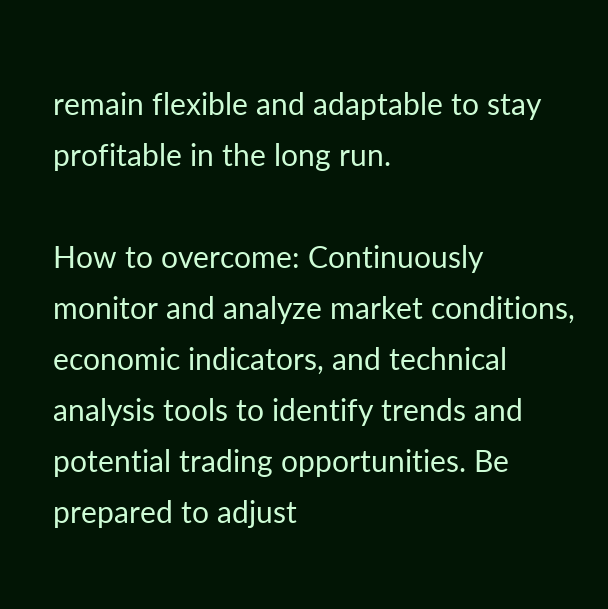remain flexible and adaptable to stay profitable in the long run.

How to overcome: Continuously monitor and analyze market conditions, economic indicators, and technical analysis tools to identify trends and potential trading opportunities. Be prepared to adjust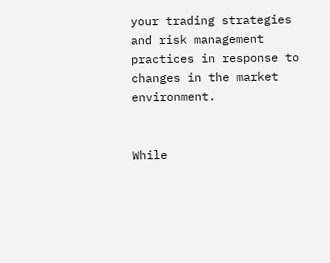your trading strategies and risk management practices in response to changes in the market environment.


While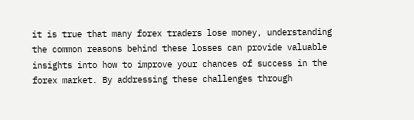it is true that many forex traders lose money, understanding the common reasons behind these losses can provide valuable insights into how to improve your chances of success in the forex market. By addressing these challenges through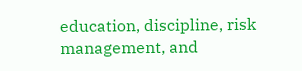education, discipline, risk management, and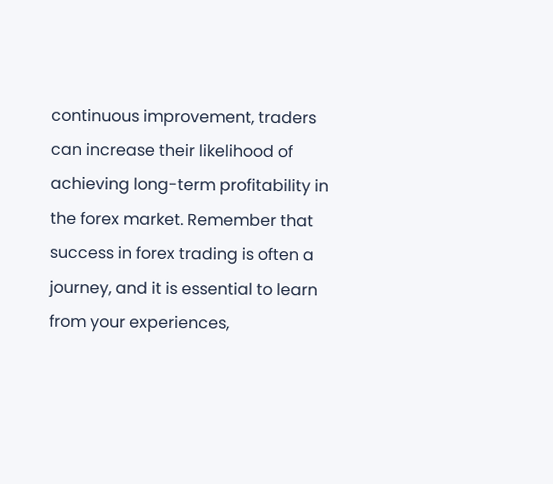continuous improvement, traders can increase their likelihood of achieving long-term profitability in the forex market. Remember that success in forex trading is often a journey, and it is essential to learn from your experiences,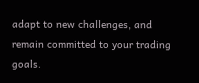adapt to new challenges, and remain committed to your trading goals.